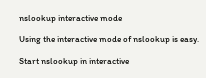nslookup interactive mode

Using the interactive mode of nslookup is easy.

Start nslookup in interactive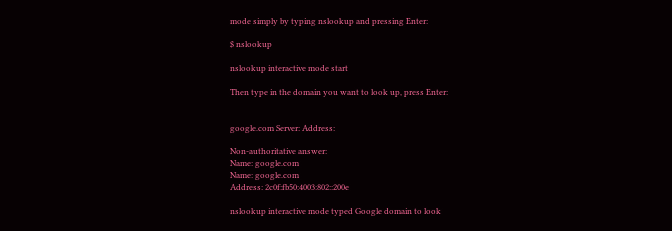mode simply by typing nslookup and pressing Enter:

$ nslookup

nslookup interactive mode start

Then type in the domain you want to look up, press Enter:


google.com Server: Address:

Non-authoritative answer:
Name: google.com
Name: google.com
Address: 2c0f:fb50:4003:802::200e

nslookup interactive mode typed Google domain to look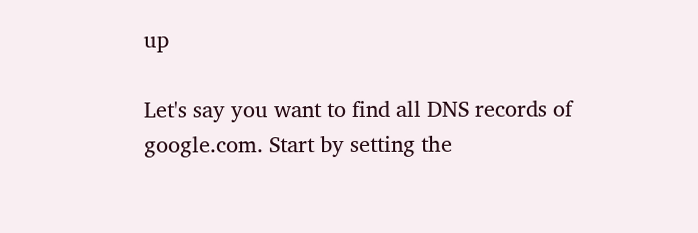up

Let's say you want to find all DNS records of google.com. Start by setting the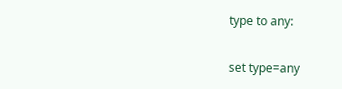type to any:

set type=any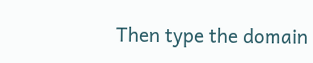Then type the domain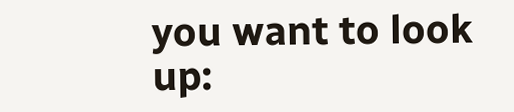you want to look up: